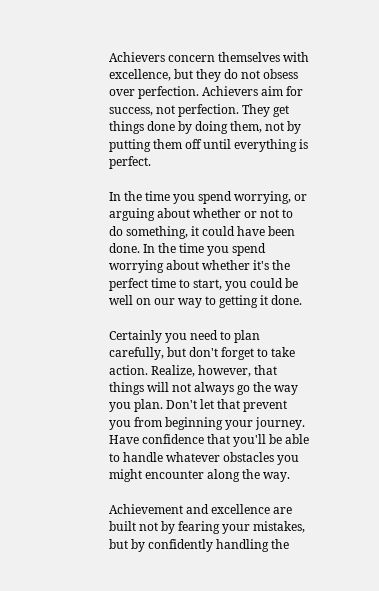Achievers concern themselves with excellence, but they do not obsess over perfection. Achievers aim for success, not perfection. They get things done by doing them, not by putting them off until everything is perfect.

In the time you spend worrying, or arguing about whether or not to do something, it could have been done. In the time you spend worrying about whether it's the perfect time to start, you could be well on our way to getting it done.

Certainly you need to plan carefully, but don't forget to take action. Realize, however, that things will not always go the way you plan. Don't let that prevent you from beginning your journey. Have confidence that you'll be able to handle whatever obstacles you might encounter along the way.

Achievement and excellence are built not by fearing your mistakes, but by confidently handling the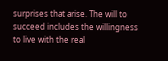surprises that arise. The will to succeed includes the willingness to live with the real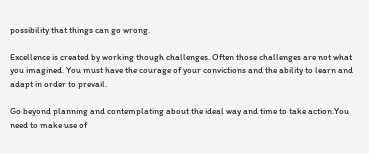possibility that things can go wrong.

Excellence is created by working though challenges. Often those challenges are not what you imagined. You must have the courage of your convictions and the ability to learn and adapt in order to prevail.

Go beyond planning and contemplating about the ideal way and time to take action.You need to make use of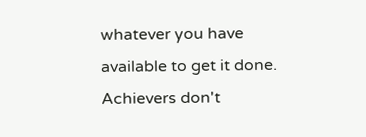whatever you have available to get it done. Achievers don't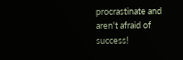procrastinate and aren't afraid of success!